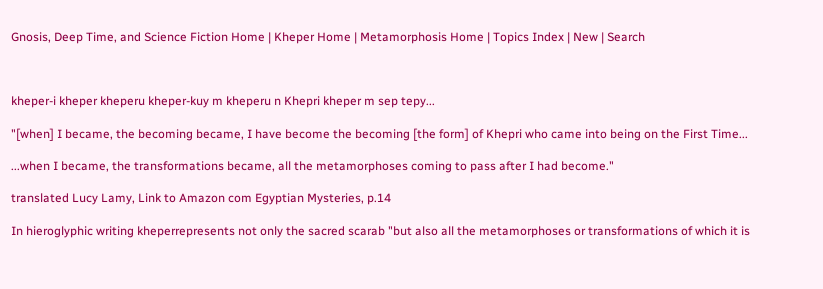Gnosis, Deep Time, and Science Fiction Home | Kheper Home | Metamorphosis Home | Topics Index | New | Search



kheper-i kheper kheperu kheper-kuy m kheperu n Khepri kheper m sep tepy...

"[when] I became, the becoming became, I have become the becoming [the form] of Khepri who came into being on the First Time...

...when I became, the transformations became, all the metamorphoses coming to pass after I had become."

translated Lucy Lamy, Link to Amazon com Egyptian Mysteries, p.14

In hieroglyphic writing kheperrepresents not only the sacred scarab "but also all the metamorphoses or transformations of which it is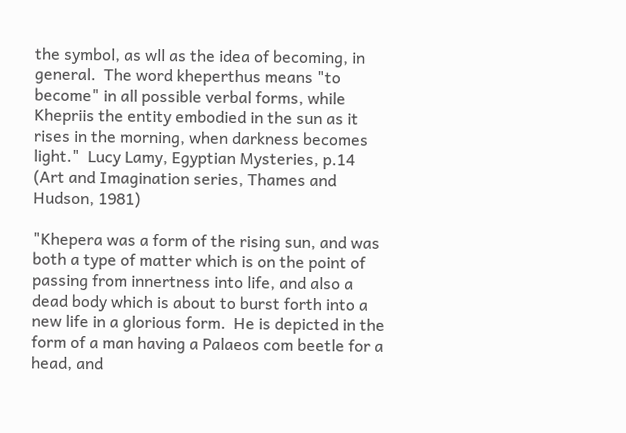the symbol, as wll as the idea of becoming, in general.  The word kheperthus means "to become" in all possible verbal forms, while Khepriis the entity embodied in the sun as it rises in the morning, when darkness becomes light."  Lucy Lamy, Egyptian Mysteries, p.14 (Art and Imagination series, Thames and Hudson, 1981)

"Khepera was a form of the rising sun, and was both a type of matter which is on the point of passing from innertness into life, and also a dead body which is about to burst forth into a new life in a glorious form.  He is depicted in the form of a man having a Palaeos com beetle for a head, and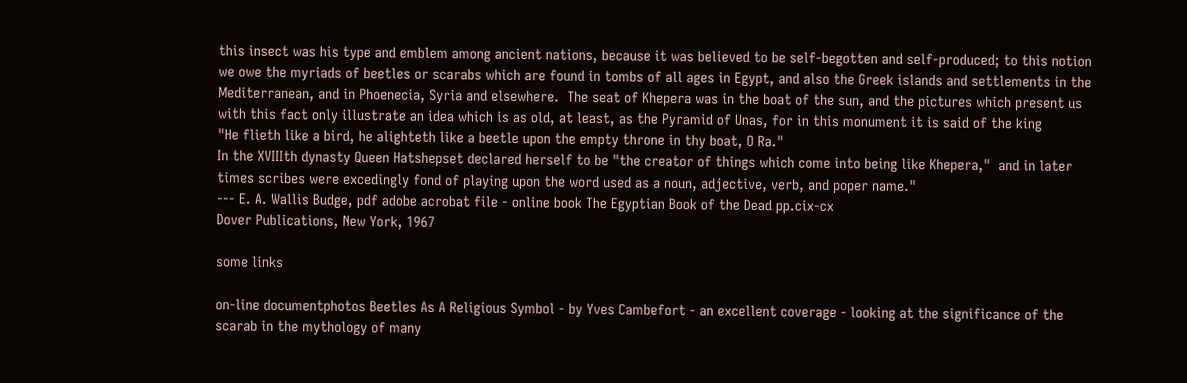this insect was his type and emblem among ancient nations, because it was believed to be self-begotten and self-produced; to this notion we owe the myriads of beetles or scarabs which are found in tombs of all ages in Egypt, and also the Greek islands and settlements in the Mediterranean, and in Phoenecia, Syria and elsewhere.  The seat of Khepera was in the boat of the sun, and the pictures which present us with this fact only illustrate an idea which is as old, at least, as the Pyramid of Unas, for in this monument it is said of the king
"He flieth like a bird, he alighteth like a beetle upon the empty throne in thy boat, O Ra."
In the XVIIIth dynasty Queen Hatshepset declared herself to be "the creator of things which come into being like Khepera,"  and in later times scribes were excedingly fond of playing upon the word used as a noun, adjective, verb, and poper name."
--- E. A. Wallis Budge, pdf adobe acrobat file - online book The Egyptian Book of the Dead pp.cix-cx
Dover Publications, New York, 1967

some links

on-line documentphotos Beetles As A Religious Symbol - by Yves Cambefort - an excellent coverage - looking at the significance of the scarab in the mythology of many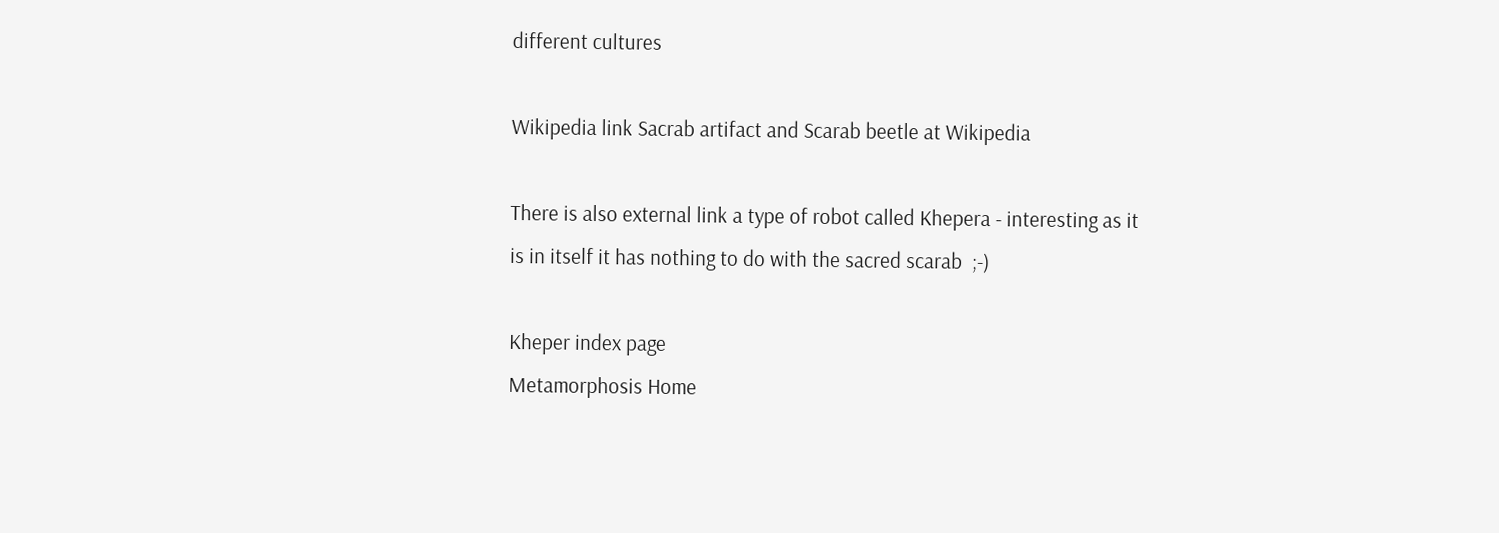different cultures

Wikipedia link Sacrab artifact and Scarab beetle at Wikipedia

There is also external link a type of robot called Khepera - interesting as it is in itself it has nothing to do with the sacred scarab  ;-)

Kheper index page
Metamorphosis Home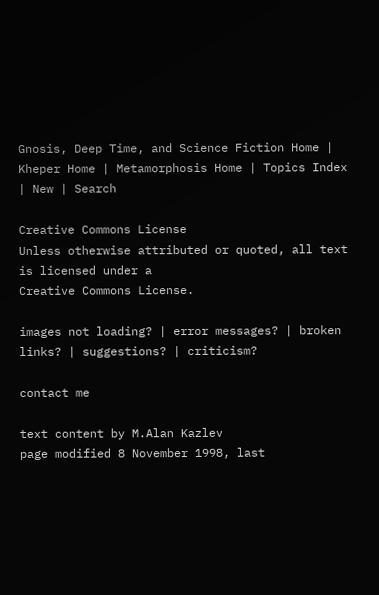Gnosis, Deep Time, and Science Fiction Home | Kheper Home | Metamorphosis Home | Topics Index | New | Search

Creative Commons License
Unless otherwise attributed or quoted, all text is licensed under a
Creative Commons License.

images not loading? | error messages? | broken links? | suggestions? | criticism?

contact me

text content by M.Alan Kazlev
page modified 8 November 1998, last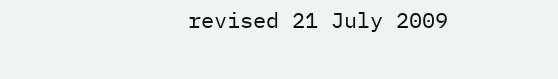revised 21 July 2009